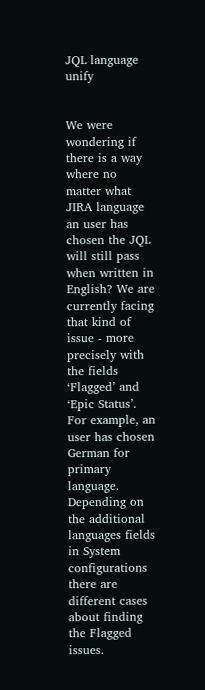JQL language unify


We were wondering if there is a way where no matter what JIRA language an user has chosen the JQL will still pass when written in English? We are currently facing that kind of issue - more precisely with the fields ‘Flagged’ and ‘Epic Status’. For example, an user has chosen German for primary language. Depending on the additional languages fields in System configurations there are different cases about finding the Flagged issues.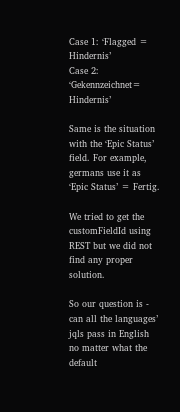Case 1: ‘Flagged = Hindernis’
Case 2: ‘Gekennzeichnet= Hindernis’

Same is the situation with the ‘Epic Status’ field. For example, germans use it as ‘Epic Status’ = Fertig.

We tried to get the customFieldId using REST but we did not find any proper solution.

So our question is - can all the languages’ jqls pass in English no matter what the default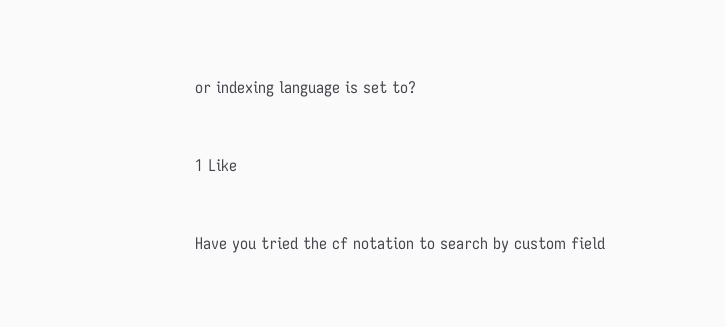or indexing language is set to?


1 Like


Have you tried the cf notation to search by custom field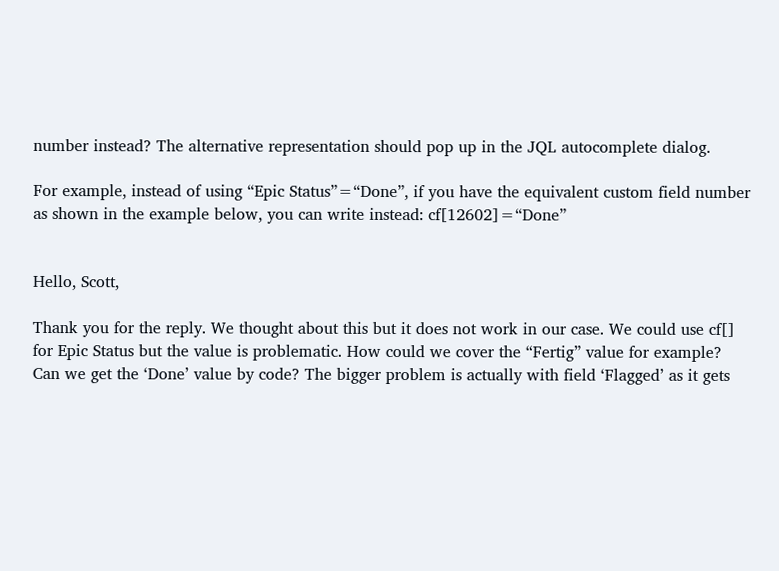number instead? The alternative representation should pop up in the JQL autocomplete dialog.

For example, instead of using “Epic Status”=“Done”, if you have the equivalent custom field number as shown in the example below, you can write instead: cf[12602]=“Done”


Hello, Scott,

Thank you for the reply. We thought about this but it does not work in our case. We could use cf[] for Epic Status but the value is problematic. How could we cover the “Fertig” value for example? Can we get the ‘Done’ value by code? The bigger problem is actually with field ‘Flagged’ as it gets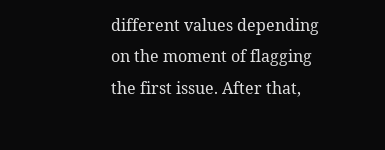different values depending on the moment of flagging the first issue. After that,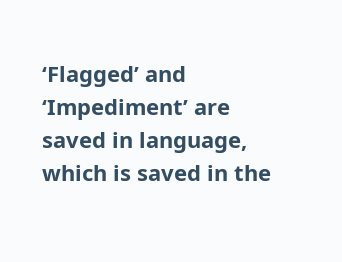‘Flagged’ and ‘Impediment’ are saved in language, which is saved in the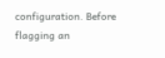configuration. Before flagging an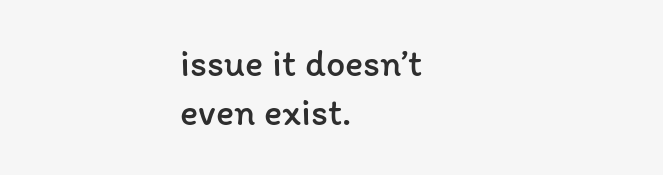issue it doesn’t even exist.